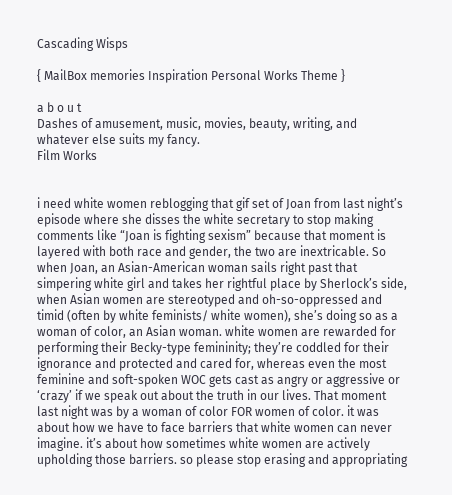Cascading Wisps

{ MailBox memories Inspiration Personal Works Theme }

a b o u t
Dashes of amusement, music, movies, beauty, writing, and whatever else suits my fancy.
Film Works


i need white women reblogging that gif set of Joan from last night’s episode where she disses the white secretary to stop making comments like “Joan is fighting sexism” because that moment is layered with both race and gender, the two are inextricable. So when Joan, an Asian-American woman sails right past that simpering white girl and takes her rightful place by Sherlock’s side, when Asian women are stereotyped and oh-so-oppressed and timid (often by white feminists/ white women), she’s doing so as a woman of color, an Asian woman. white women are rewarded for performing their Becky-type femininity; they’re coddled for their ignorance and protected and cared for, whereas even the most feminine and soft-spoken WOC gets cast as angry or aggressive or ‘crazy’ if we speak out about the truth in our lives. That moment last night was by a woman of color FOR women of color. it was about how we have to face barriers that white women can never imagine. it’s about how sometimes white women are actively upholding those barriers. so please stop erasing and appropriating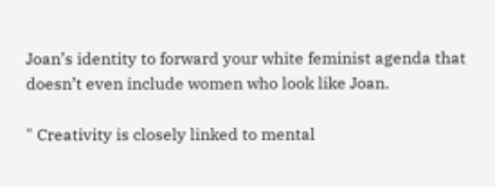Joan’s identity to forward your white feminist agenda that doesn’t even include women who look like Joan.

" Creativity is closely linked to mental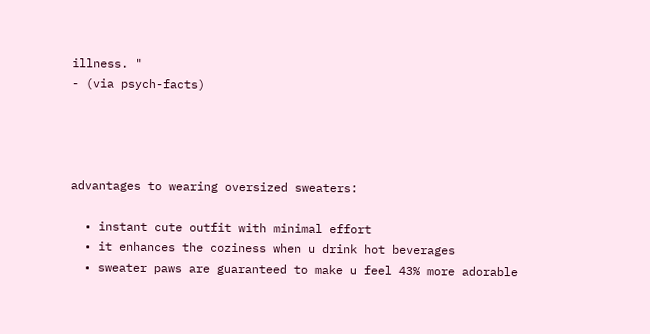illness. "
- (via psych-facts)




advantages to wearing oversized sweaters:

  • instant cute outfit with minimal effort
  • it enhances the coziness when u drink hot beverages
  • sweater paws are guaranteed to make u feel 43% more adorable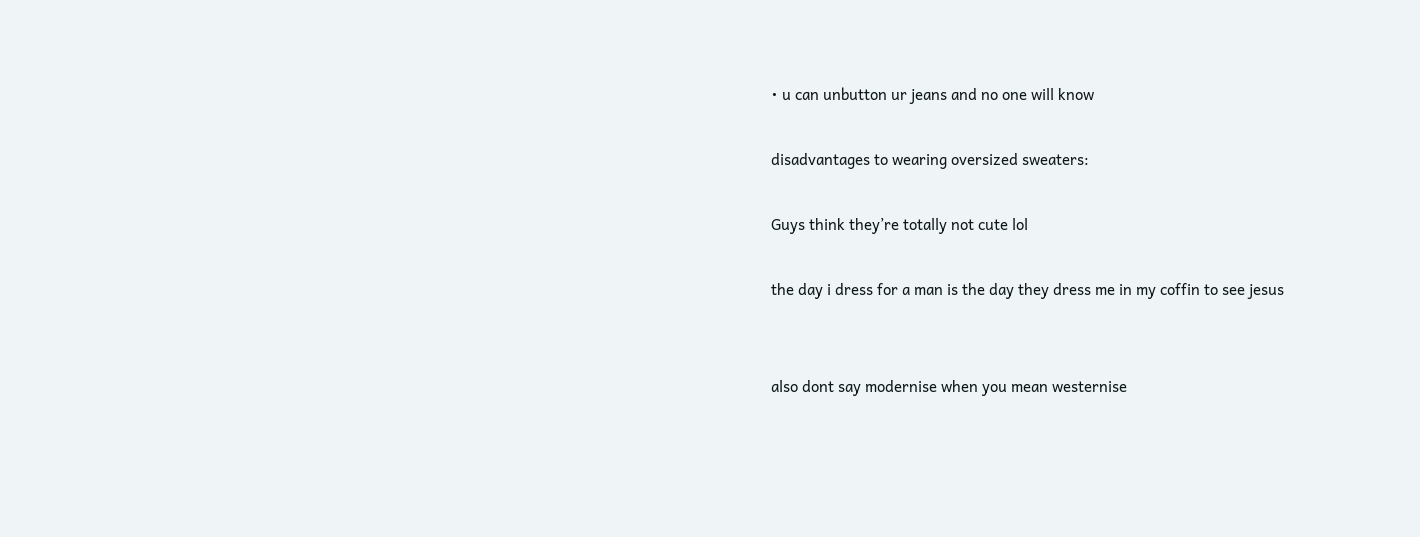• u can unbutton ur jeans and no one will know

disadvantages to wearing oversized sweaters:

Guys think they’re totally not cute lol

the day i dress for a man is the day they dress me in my coffin to see jesus


also dont say modernise when you mean westernise